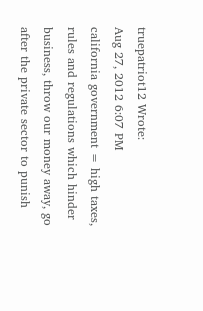truepatriot12 Wrote:
Aug 27, 2012 6:07 PM
california government = high taxes, rules and regulations which hinder business, throw our money away, go after the private sector to punish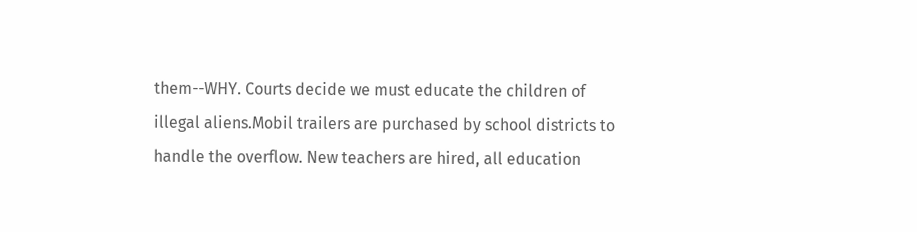them--WHY. Courts decide we must educate the children of illegal aliens.Mobil trailers are purchased by school districts to handle the overflow. New teachers are hired, all education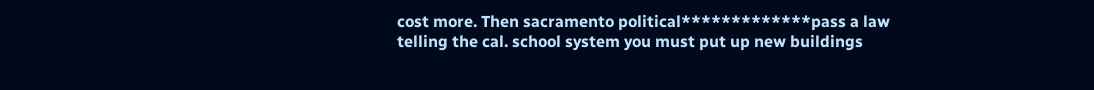cost more. Then sacramento political*************pass a law telling the cal. school system you must put up new buildings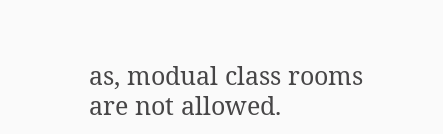as, modual class rooms are not allowed.